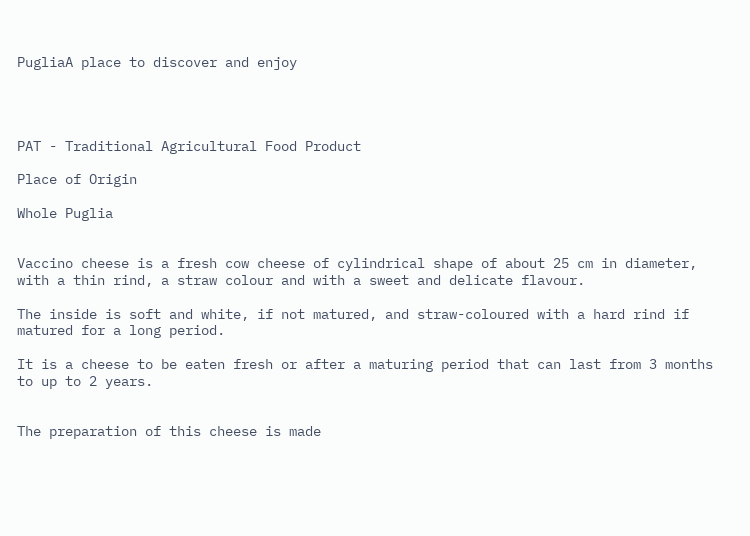PugliaA place to discover and enjoy




PAT - Traditional Agricultural Food Product

Place of Origin

Whole Puglia


Vaccino cheese is a fresh cow cheese of cylindrical shape of about 25 cm in diameter, with a thin rind, a straw colour and with a sweet and delicate flavour.

The inside is soft and white, if not matured, and straw-coloured with a hard rind if matured for a long period.

It is a cheese to be eaten fresh or after a maturing period that can last from 3 months to up to 2 years.


The preparation of this cheese is made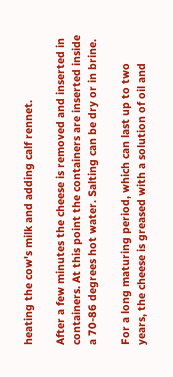heating the cow's milk and adding calf rennet.

After a few minutes the cheese is removed and inserted in containers. At this point the containers are inserted inside a 70-86 degrees hot water. Salting can be dry or in brine.

For a long maturing period, which can last up to two years, the cheese is greased with a solution of oil and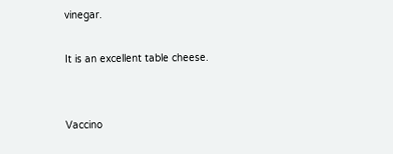vinegar.

It is an excellent table cheese.


Vaccino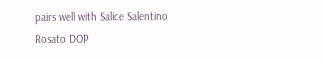pairs well with Salice Salentino Rosato DOP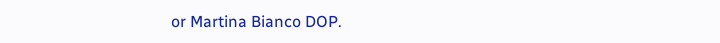or Martina Bianco DOP.